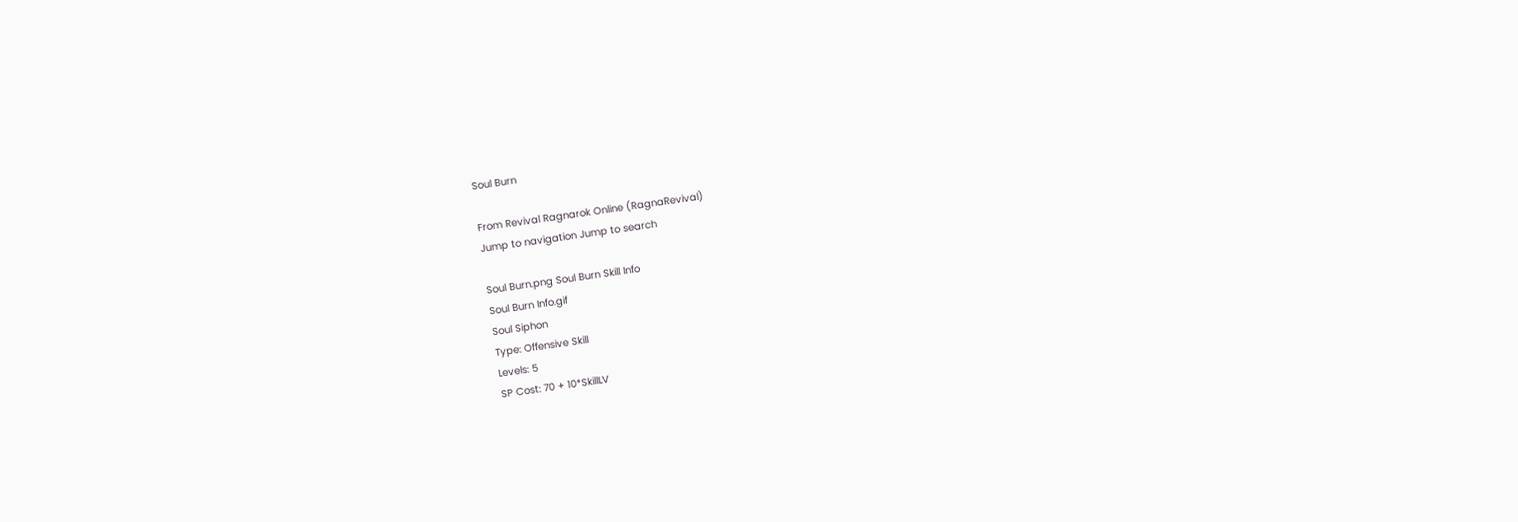Soul Burn

From Revival Ragnarok Online (RagnaRevival)
Jump to navigation Jump to search

Soul Burn.png Soul Burn Skill Info
Soul Burn Info.gif
Soul Siphon
Type: Offensive Skill
Levels: 5
SP Cost: 70 + 10*SkillLV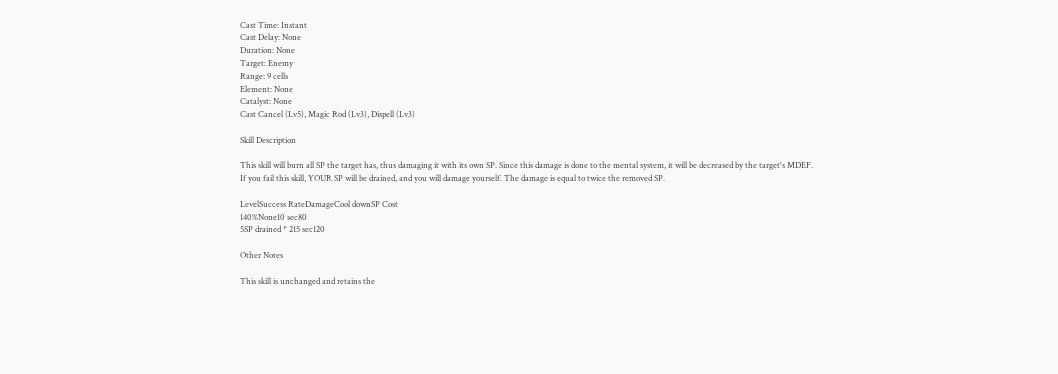Cast Time: Instant
Cast Delay: None
Duration: None
Target: Enemy
Range: 9 cells
Element: None
Catalyst: None
Cast Cancel (Lv5), Magic Rod (Lv3), Dispell (Lv3)

Skill Description

This skill will burn all SP the target has, thus damaging it with its own SP. Since this damage is done to the mental system, it will be decreased by the target's MDEF.
If you fail this skill, YOUR SP will be drained, and you will damage yourself. The damage is equal to twice the removed SP.

LevelSuccess RateDamageCool downSP Cost
140%None10 sec80
5SP drained * 215 sec120

Other Notes

This skill is unchanged and retains the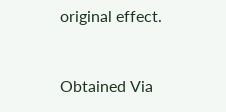original effect.



Obtained Via